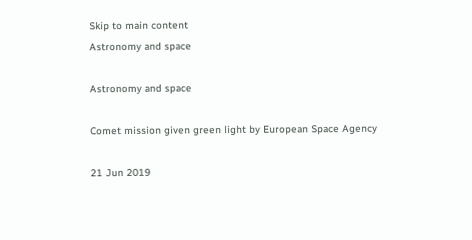Skip to main content
Astronomy and space

Astronomy and space

Comet mission given green light by European Space Agency

21 Jun 2019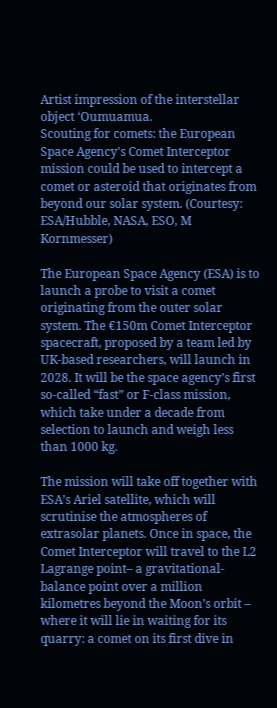Artist impression of the interstellar object ‘Oumuamua.
Scouting for comets: the European Space Agency's Comet Interceptor mission could be used to intercept a comet or asteroid that originates from beyond our solar system. (Courtesy: ESA/Hubble, NASA, ESO, M Kornmesser)

The European Space Agency (ESA) is to launch a probe to visit a comet originating from the outer solar system. The €150m Comet Interceptor spacecraft, proposed by a team led by UK-based researchers, will launch in 2028. It will be the space agency’s first so-called “fast” or F-class mission, which take under a decade from selection to launch and weigh less than 1000 kg.

The mission will take off together with ESA’s Ariel satellite, which will scrutinise the atmospheres of extrasolar planets. Once in space, the Comet Interceptor will travel to the L2 Lagrange point– a gravitational-balance point over a million kilometres beyond the Moon’s orbit – where it will lie in waiting for its quarry: a comet on its first dive in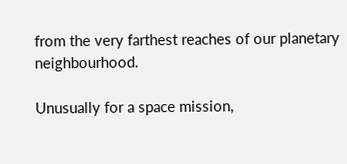from the very farthest reaches of our planetary neighbourhood.

Unusually for a space mission,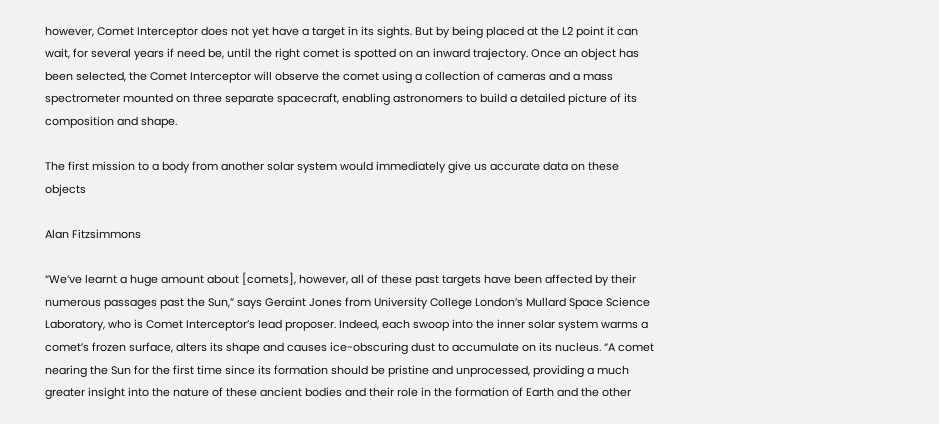however, Comet Interceptor does not yet have a target in its sights. But by being placed at the L2 point it can wait, for several years if need be, until the right comet is spotted on an inward trajectory. Once an object has been selected, the Comet Interceptor will observe the comet using a collection of cameras and a mass spectrometer mounted on three separate spacecraft, enabling astronomers to build a detailed picture of its composition and shape.

The first mission to a body from another solar system would immediately give us accurate data on these objects

Alan Fitzsimmons

“We’ve learnt a huge amount about [comets], however, all of these past targets have been affected by their numerous passages past the Sun,” says Geraint Jones from University College London’s Mullard Space Science Laboratory, who is Comet Interceptor’s lead proposer. Indeed, each swoop into the inner solar system warms a comet’s frozen surface, alters its shape and causes ice-obscuring dust to accumulate on its nucleus. “A comet nearing the Sun for the first time since its formation should be pristine and unprocessed, providing a much greater insight into the nature of these ancient bodies and their role in the formation of Earth and the other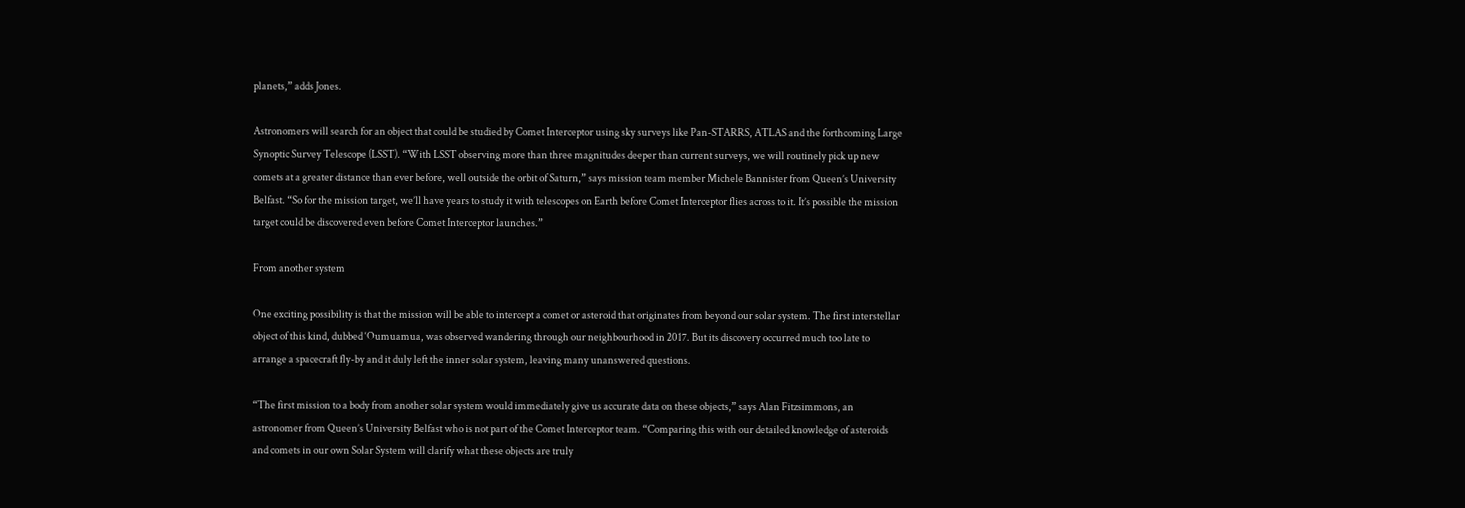planets,” adds Jones.

Astronomers will search for an object that could be studied by Comet Interceptor using sky surveys like Pan-STARRS, ATLAS and the forthcoming Large Synoptic Survey Telescope (LSST). “With LSST observing more than three magnitudes deeper than current surveys, we will routinely pick up new comets at a greater distance than ever before, well outside the orbit of Saturn,” says mission team member Michele Bannister from Queen’s University Belfast. “So for the mission target, we’ll have years to study it with telescopes on Earth before Comet Interceptor flies across to it. It’s possible the mission target could be discovered even before Comet Interceptor launches.”

From another system

One exciting possibility is that the mission will be able to intercept a comet or asteroid that originates from beyond our solar system. The first interstellar object of this kind, dubbed ‘Oumuamua, was observed wandering through our neighbourhood in 2017. But its discovery occurred much too late to arrange a spacecraft fly-by and it duly left the inner solar system, leaving many unanswered questions.

“The first mission to a body from another solar system would immediately give us accurate data on these objects,” says Alan Fitzsimmons, an astronomer from Queen’s University Belfast who is not part of the Comet Interceptor team. “Comparing this with our detailed knowledge of asteroids and comets in our own Solar System will clarify what these objects are truly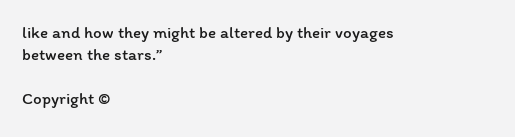like and how they might be altered by their voyages between the stars.”

Copyright ©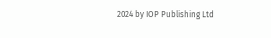2024 by IOP Publishing Ltd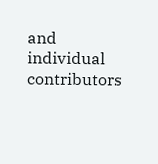and individual contributors